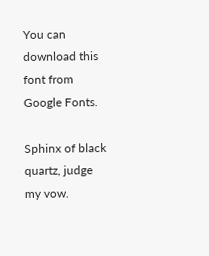You can download this font from Google Fonts.

Sphinx of black quartz, judge my vow.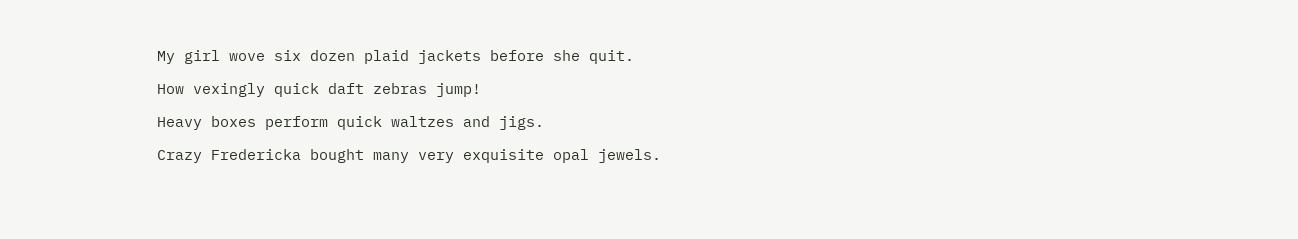My girl wove six dozen plaid jackets before she quit.

How vexingly quick daft zebras jump!

Heavy boxes perform quick waltzes and jigs.

Crazy Fredericka bought many very exquisite opal jewels.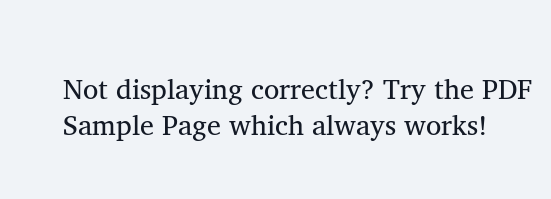Not displaying correctly? Try the PDF Sample Page which always works!